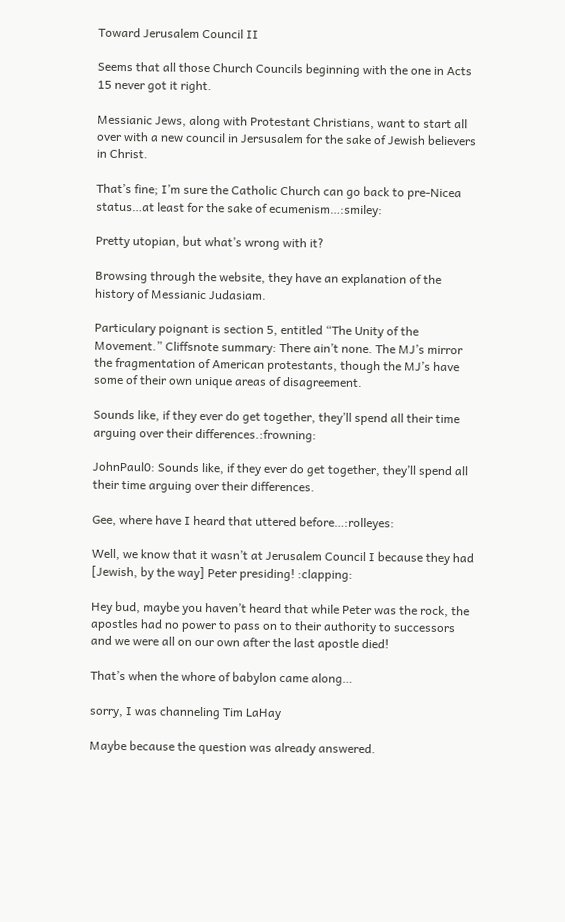Toward Jerusalem Council II

Seems that all those Church Councils beginning with the one in Acts 15 never got it right.

Messianic Jews, along with Protestant Christians, want to start all over with a new council in Jersusalem for the sake of Jewish believers in Christ.

That’s fine; I’m sure the Catholic Church can go back to pre-Nicea status…at least for the sake of ecumenism…:smiley:

Pretty utopian, but what’s wrong with it?

Browsing through the website, they have an explanation of the history of Messianic Judasiam.

Particulary poignant is section 5, entitled “The Unity of the Movement.” Cliffsnote summary: There ain’t none. The MJ’s mirror the fragmentation of American protestants, though the MJ’s have some of their own unique areas of disagreement.

Sounds like, if they ever do get together, they’ll spend all their time arguing over their differences.:frowning:

JohnPaul0: Sounds like, if they ever do get together, they’ll spend all their time arguing over their differences.

Gee, where have I heard that uttered before…:rolleyes:

Well, we know that it wasn’t at Jerusalem Council I because they had [Jewish, by the way] Peter presiding! :clapping:

Hey bud, maybe you haven’t heard that while Peter was the rock, the apostles had no power to pass on to their authority to successors and we were all on our own after the last apostle died!

That’s when the whore of babylon came along…

sorry, I was channeling Tim LaHay

Maybe because the question was already answered.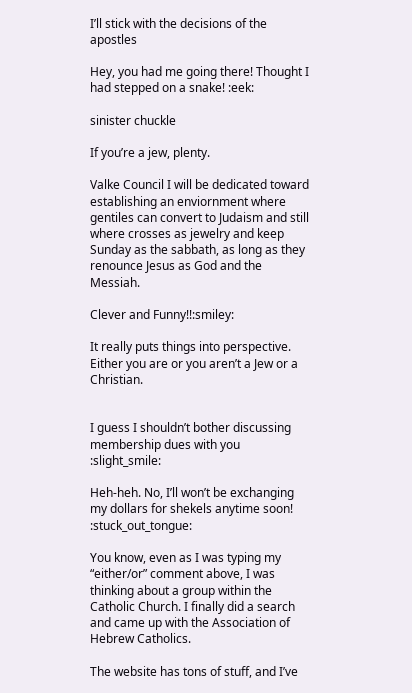I’ll stick with the decisions of the apostles

Hey, you had me going there! Thought I had stepped on a snake! :eek:

sinister chuckle

If you’re a jew, plenty.

Valke Council I will be dedicated toward establishing an enviornment where gentiles can convert to Judaism and still where crosses as jewelry and keep Sunday as the sabbath, as long as they renounce Jesus as God and the Messiah.

Clever and Funny!!:smiley:

It really puts things into perspective. Either you are or you aren’t a Jew or a Christian.


I guess I shouldn’t bother discussing membership dues with you :slight_smile:

Heh-heh. No, I’ll won’t be exchanging my dollars for shekels anytime soon! :stuck_out_tongue:

You know, even as I was typing my “either/or” comment above, I was thinking about a group within the Catholic Church. I finally did a search and came up with the Association of Hebrew Catholics.

The website has tons of stuff, and I’ve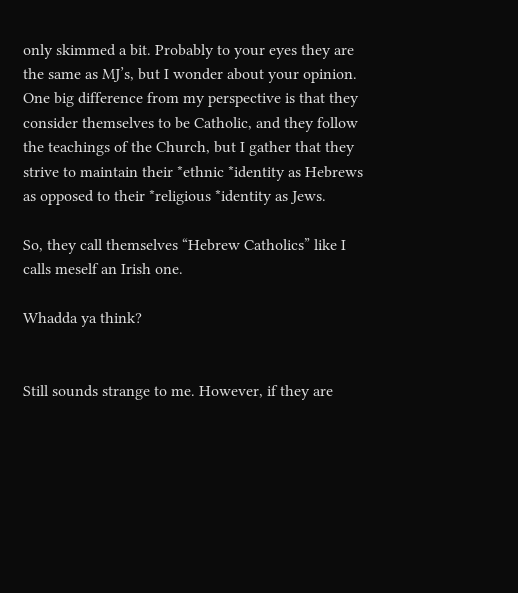only skimmed a bit. Probably to your eyes they are the same as MJ’s, but I wonder about your opinion. One big difference from my perspective is that they consider themselves to be Catholic, and they follow the teachings of the Church, but I gather that they strive to maintain their *ethnic *identity as Hebrews as opposed to their *religious *identity as Jews.

So, they call themselves “Hebrew Catholics” like I calls meself an Irish one.

Whadda ya think?


Still sounds strange to me. However, if they are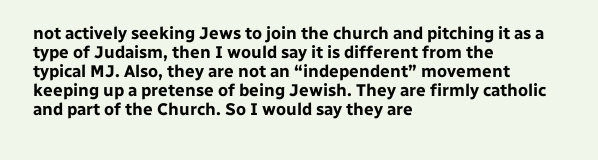not actively seeking Jews to join the church and pitching it as a type of Judaism, then I would say it is different from the typical MJ. Also, they are not an “independent” movement keeping up a pretense of being Jewish. They are firmly catholic and part of the Church. So I would say they are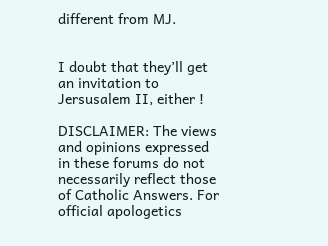different from MJ.


I doubt that they’ll get an invitation to Jersusalem II, either !

DISCLAIMER: The views and opinions expressed in these forums do not necessarily reflect those of Catholic Answers. For official apologetics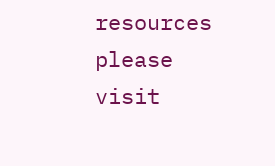resources please visit